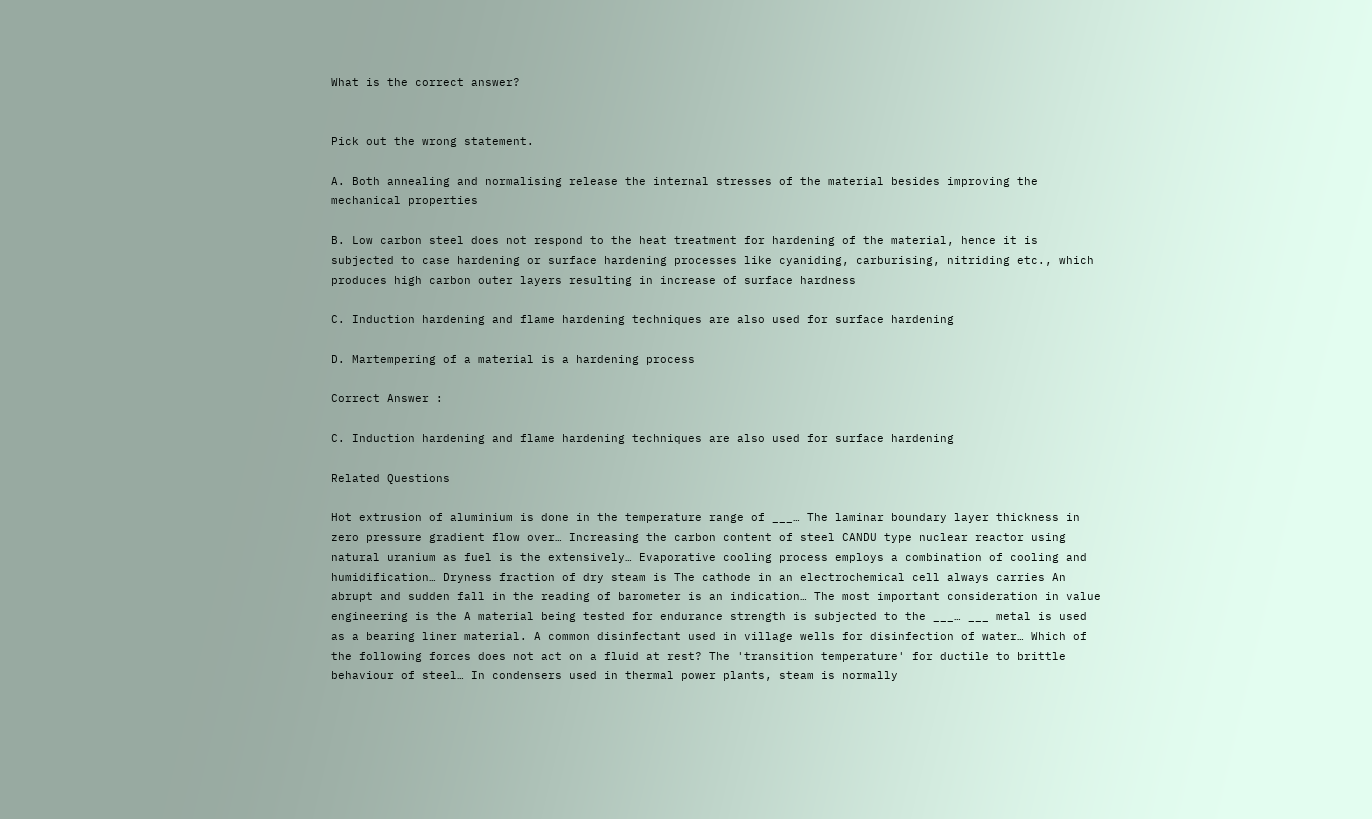What is the correct answer?


Pick out the wrong statement.

A. Both annealing and normalising release the internal stresses of the material besides improving the mechanical properties

B. Low carbon steel does not respond to the heat treatment for hardening of the material, hence it is subjected to case hardening or surface hardening processes like cyaniding, carburising, nitriding etc., which produces high carbon outer layers resulting in increase of surface hardness

C. Induction hardening and flame hardening techniques are also used for surface hardening

D. Martempering of a material is a hardening process

Correct Answer :

C. Induction hardening and flame hardening techniques are also used for surface hardening

Related Questions

Hot extrusion of aluminium is done in the temperature range of ___… The laminar boundary layer thickness in zero pressure gradient flow over… Increasing the carbon content of steel CANDU type nuclear reactor using natural uranium as fuel is the extensively… Evaporative cooling process employs a combination of cooling and humidification… Dryness fraction of dry steam is The cathode in an electrochemical cell always carries An abrupt and sudden fall in the reading of barometer is an indication… The most important consideration in value engineering is the A material being tested for endurance strength is subjected to the ___… ___ metal is used as a bearing liner material. A common disinfectant used in village wells for disinfection of water… Which of the following forces does not act on a fluid at rest? The 'transition temperature' for ductile to brittle behaviour of steel… In condensers used in thermal power plants, steam is normally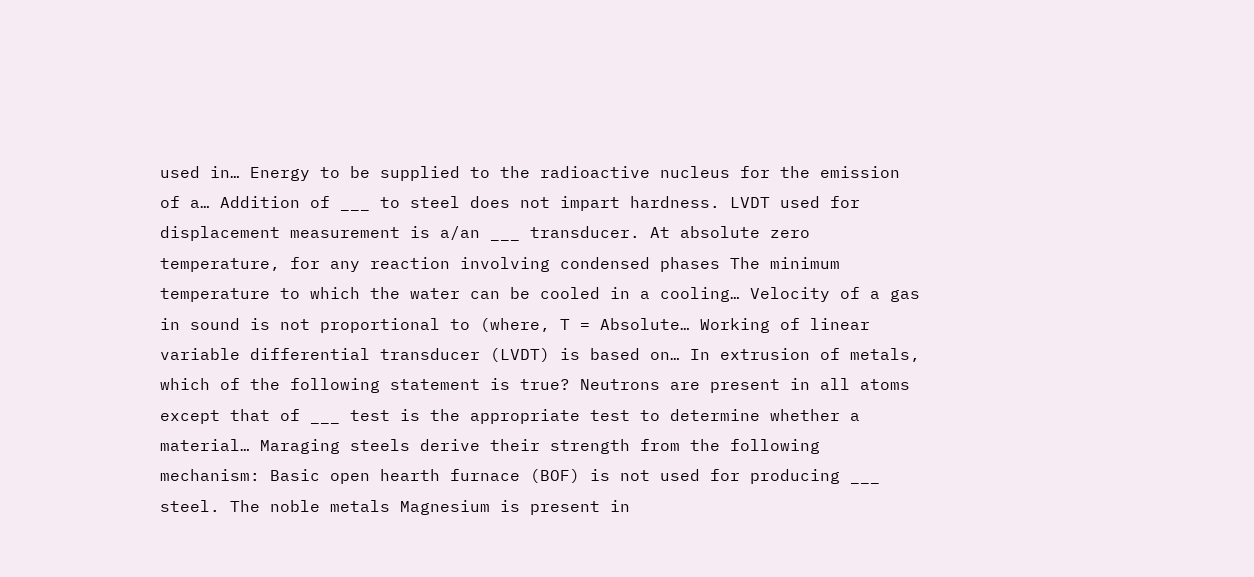used in… Energy to be supplied to the radioactive nucleus for the emission of a… Addition of ___ to steel does not impart hardness. LVDT used for displacement measurement is a/an ___ transducer. At absolute zero temperature, for any reaction involving condensed phases The minimum temperature to which the water can be cooled in a cooling… Velocity of a gas in sound is not proportional to (where, T = Absolute… Working of linear variable differential transducer (LVDT) is based on… In extrusion of metals, which of the following statement is true? Neutrons are present in all atoms except that of ___ test is the appropriate test to determine whether a material… Maraging steels derive their strength from the following mechanism: Basic open hearth furnace (BOF) is not used for producing ___ steel. The noble metals Magnesium is present in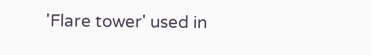'Flare tower' used in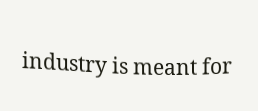industry is meant for